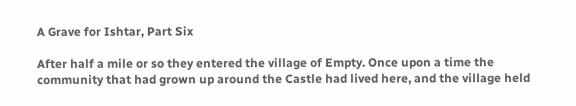A Grave for Ishtar, Part Six

After half a mile or so they entered the village of Empty. Once upon a time the community that had grown up around the Castle had lived here, and the village held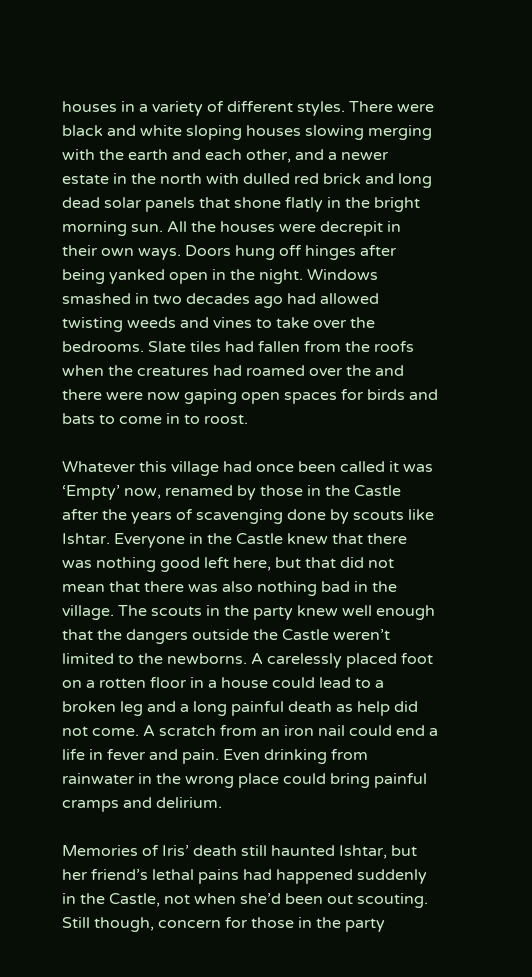houses in a variety of different styles. There were black and white sloping houses slowing merging with the earth and each other, and a newer estate in the north with dulled red brick and long dead solar panels that shone flatly in the bright morning sun. All the houses were decrepit in their own ways. Doors hung off hinges after being yanked open in the night. Windows smashed in two decades ago had allowed twisting weeds and vines to take over the bedrooms. Slate tiles had fallen from the roofs when the creatures had roamed over the and there were now gaping open spaces for birds and bats to come in to roost.

Whatever this village had once been called it was ‘Empty’ now, renamed by those in the Castle after the years of scavenging done by scouts like Ishtar. Everyone in the Castle knew that there was nothing good left here, but that did not mean that there was also nothing bad in the village. The scouts in the party knew well enough that the dangers outside the Castle weren’t limited to the newborns. A carelessly placed foot on a rotten floor in a house could lead to a broken leg and a long painful death as help did not come. A scratch from an iron nail could end a life in fever and pain. Even drinking from rainwater in the wrong place could bring painful cramps and delirium.

Memories of Iris’ death still haunted Ishtar, but her friend’s lethal pains had happened suddenly in the Castle, not when she’d been out scouting. Still though, concern for those in the party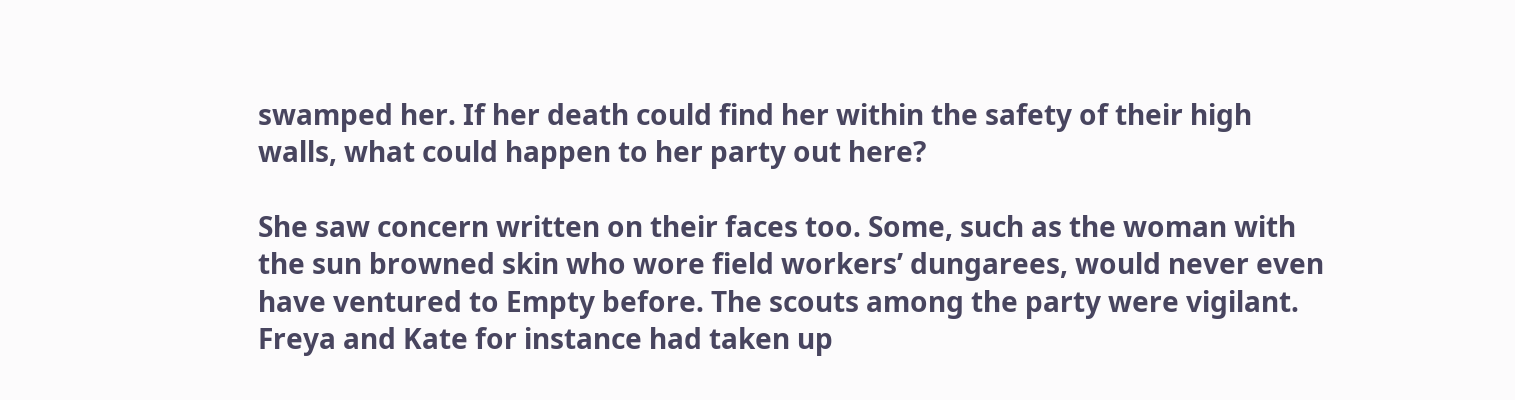swamped her. If her death could find her within the safety of their high walls, what could happen to her party out here?

She saw concern written on their faces too. Some, such as the woman with the sun browned skin who wore field workers’ dungarees, would never even have ventured to Empty before. The scouts among the party were vigilant. Freya and Kate for instance had taken up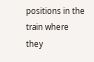positions in the train where they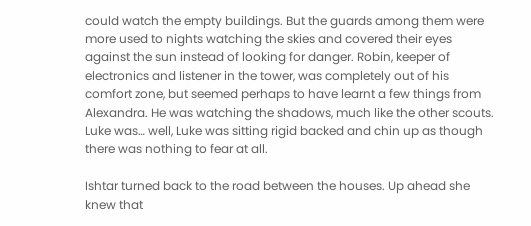could watch the empty buildings. But the guards among them were more used to nights watching the skies and covered their eyes against the sun instead of looking for danger. Robin, keeper of electronics and listener in the tower, was completely out of his comfort zone, but seemed perhaps to have learnt a few things from Alexandra. He was watching the shadows, much like the other scouts. Luke was… well, Luke was sitting rigid backed and chin up as though there was nothing to fear at all.

Ishtar turned back to the road between the houses. Up ahead she knew that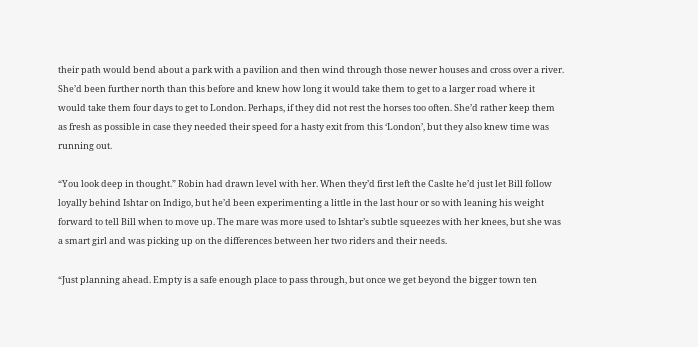their path would bend about a park with a pavilion and then wind through those newer houses and cross over a river. She’d been further north than this before and knew how long it would take them to get to a larger road where it would take them four days to get to London. Perhaps, if they did not rest the horses too often. She’d rather keep them as fresh as possible in case they needed their speed for a hasty exit from this ‘London’, but they also knew time was running out.

“You look deep in thought.” Robin had drawn level with her. When they’d first left the Caslte he’d just let Bill follow loyally behind Ishtar on Indigo, but he’d been experimenting a little in the last hour or so with leaning his weight forward to tell Bill when to move up. The mare was more used to Ishtar’s subtle squeezes with her knees, but she was a smart girl and was picking up on the differences between her two riders and their needs.

“Just planning ahead. Empty is a safe enough place to pass through, but once we get beyond the bigger town ten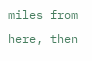miles from here, then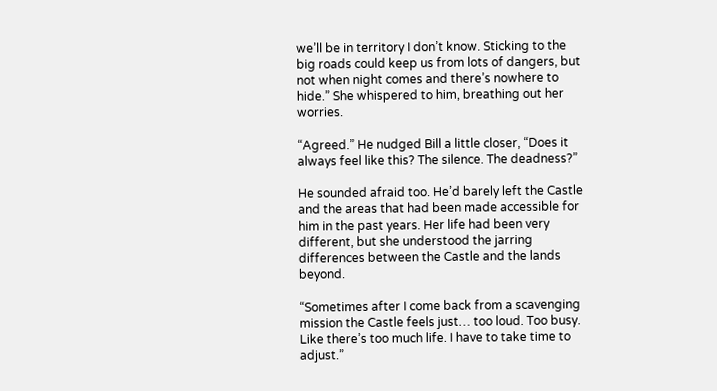we’ll be in territory I don’t know. Sticking to the big roads could keep us from lots of dangers, but not when night comes and there’s nowhere to hide.” She whispered to him, breathing out her worries.

“Agreed.” He nudged Bill a little closer, “Does it always feel like this? The silence. The deadness?”

He sounded afraid too. He’d barely left the Castle and the areas that had been made accessible for him in the past years. Her life had been very different, but she understood the jarring differences between the Castle and the lands beyond.

“Sometimes after I come back from a scavenging mission the Castle feels just… too loud. Too busy. Like there’s too much life. I have to take time to adjust.”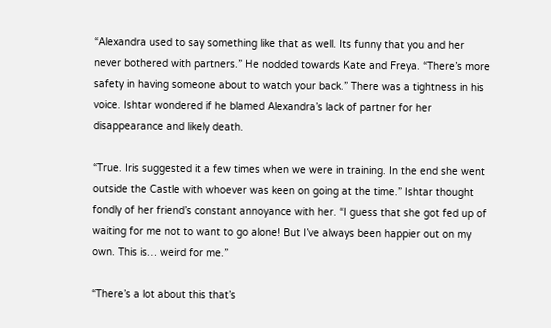“Alexandra used to say something like that as well. Its funny that you and her never bothered with partners.” He nodded towards Kate and Freya. “There’s more safety in having someone about to watch your back.” There was a tightness in his voice. Ishtar wondered if he blamed Alexandra’s lack of partner for her disappearance and likely death.

“True. Iris suggested it a few times when we were in training. In the end she went outside the Castle with whoever was keen on going at the time.” Ishtar thought fondly of her friend’s constant annoyance with her. “I guess that she got fed up of waiting for me not to want to go alone! But I’ve always been happier out on my own. This is… weird for me.”

“There’s a lot about this that’s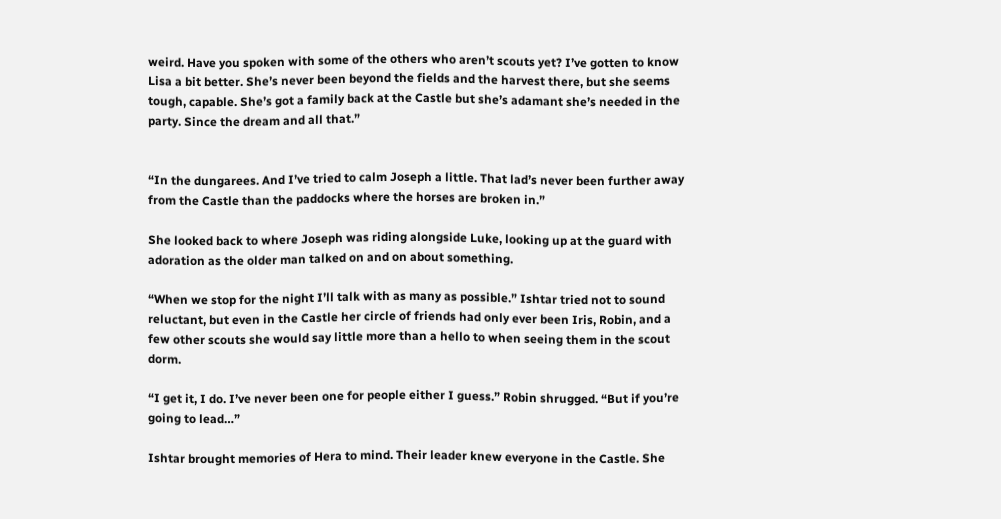weird. Have you spoken with some of the others who aren’t scouts yet? I’ve gotten to know Lisa a bit better. She’s never been beyond the fields and the harvest there, but she seems tough, capable. She’s got a family back at the Castle but she’s adamant she’s needed in the party. Since the dream and all that.”


“In the dungarees. And I’ve tried to calm Joseph a little. That lad’s never been further away from the Castle than the paddocks where the horses are broken in.”

She looked back to where Joseph was riding alongside Luke, looking up at the guard with adoration as the older man talked on and on about something.

“When we stop for the night I’ll talk with as many as possible.” Ishtar tried not to sound reluctant, but even in the Castle her circle of friends had only ever been Iris, Robin, and a few other scouts she would say little more than a hello to when seeing them in the scout dorm.

“I get it, I do. I’ve never been one for people either I guess.” Robin shrugged. “But if you’re going to lead…”

Ishtar brought memories of Hera to mind. Their leader knew everyone in the Castle. She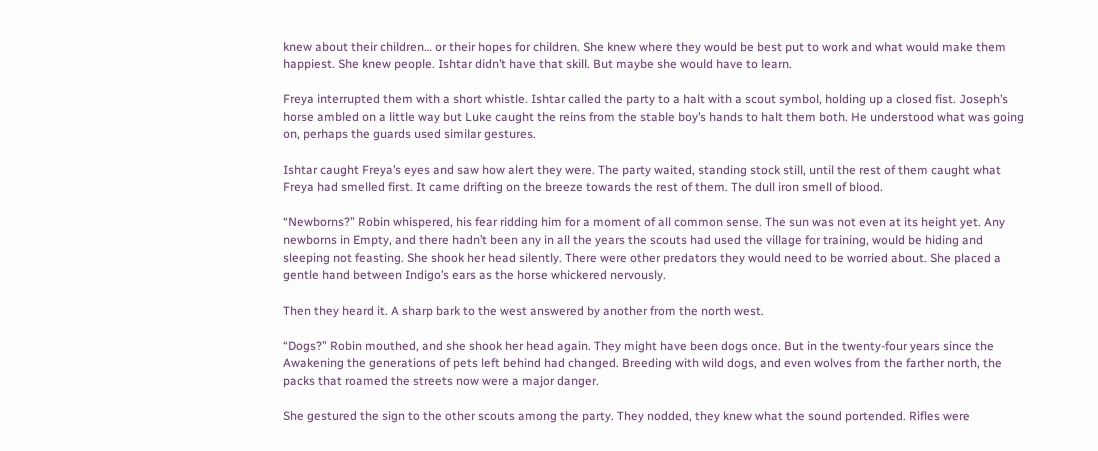knew about their children… or their hopes for children. She knew where they would be best put to work and what would make them happiest. She knew people. Ishtar didn’t have that skill. But maybe she would have to learn.

Freya interrupted them with a short whistle. Ishtar called the party to a halt with a scout symbol, holding up a closed fist. Joseph’s horse ambled on a little way but Luke caught the reins from the stable boy’s hands to halt them both. He understood what was going on, perhaps the guards used similar gestures.

Ishtar caught Freya’s eyes and saw how alert they were. The party waited, standing stock still, until the rest of them caught what Freya had smelled first. It came drifting on the breeze towards the rest of them. The dull iron smell of blood.

“Newborns?” Robin whispered, his fear ridding him for a moment of all common sense. The sun was not even at its height yet. Any newborns in Empty, and there hadn’t been any in all the years the scouts had used the village for training, would be hiding and sleeping not feasting. She shook her head silently. There were other predators they would need to be worried about. She placed a gentle hand between Indigo’s ears as the horse whickered nervously.

Then they heard it. A sharp bark to the west answered by another from the north west.

“Dogs?” Robin mouthed, and she shook her head again. They might have been dogs once. But in the twenty-four years since the Awakening the generations of pets left behind had changed. Breeding with wild dogs, and even wolves from the farther north, the packs that roamed the streets now were a major danger.

She gestured the sign to the other scouts among the party. They nodded, they knew what the sound portended. Rifles were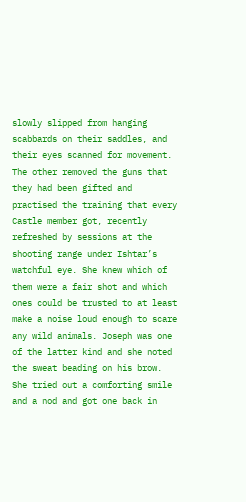slowly slipped from hanging scabbards on their saddles, and their eyes scanned for movement. The other removed the guns that they had been gifted and practised the training that every Castle member got, recently refreshed by sessions at the shooting range under Ishtar’s watchful eye. She knew which of them were a fair shot and which ones could be trusted to at least make a noise loud enough to scare any wild animals. Joseph was one of the latter kind and she noted the sweat beading on his brow. She tried out a comforting smile and a nod and got one back in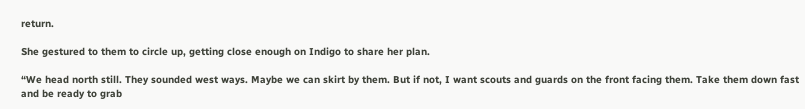return.

She gestured to them to circle up, getting close enough on Indigo to share her plan.

“We head north still. They sounded west ways. Maybe we can skirt by them. But if not, I want scouts and guards on the front facing them. Take them down fast and be ready to grab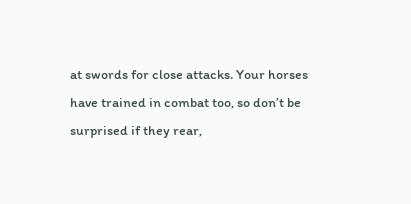at swords for close attacks. Your horses have trained in combat too, so don’t be surprised if they rear,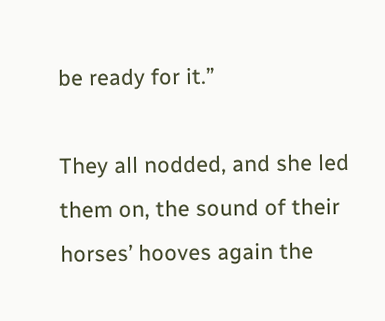be ready for it.”

They all nodded, and she led them on, the sound of their horses’ hooves again the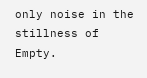only noise in the stillness of Empty.